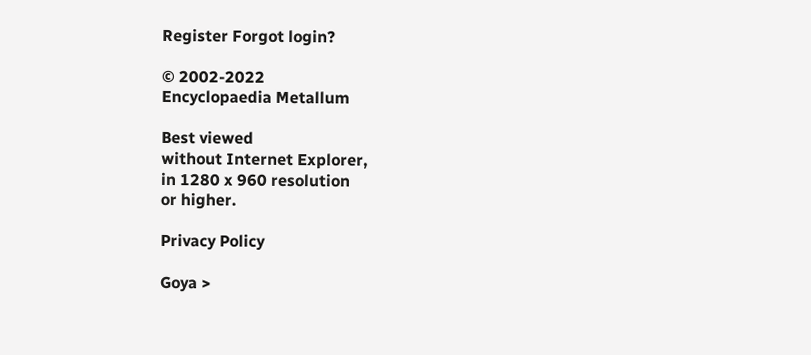Register Forgot login?

© 2002-2022
Encyclopaedia Metallum

Best viewed
without Internet Explorer,
in 1280 x 960 resolution
or higher.

Privacy Policy

Goya >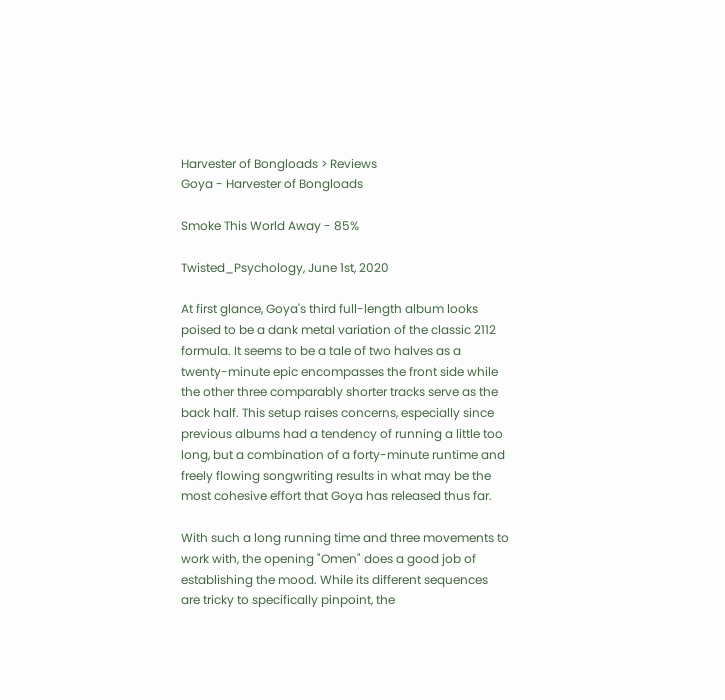Harvester of Bongloads > Reviews
Goya - Harvester of Bongloads

Smoke This World Away - 85%

Twisted_Psychology, June 1st, 2020

At first glance, Goya's third full-length album looks poised to be a dank metal variation of the classic 2112 formula. It seems to be a tale of two halves as a twenty-minute epic encompasses the front side while the other three comparably shorter tracks serve as the back half. This setup raises concerns, especially since previous albums had a tendency of running a little too long, but a combination of a forty-minute runtime and freely flowing songwriting results in what may be the most cohesive effort that Goya has released thus far.

With such a long running time and three movements to work with, the opening "Omen" does a good job of establishing the mood. While its different sequences are tricky to specifically pinpoint, the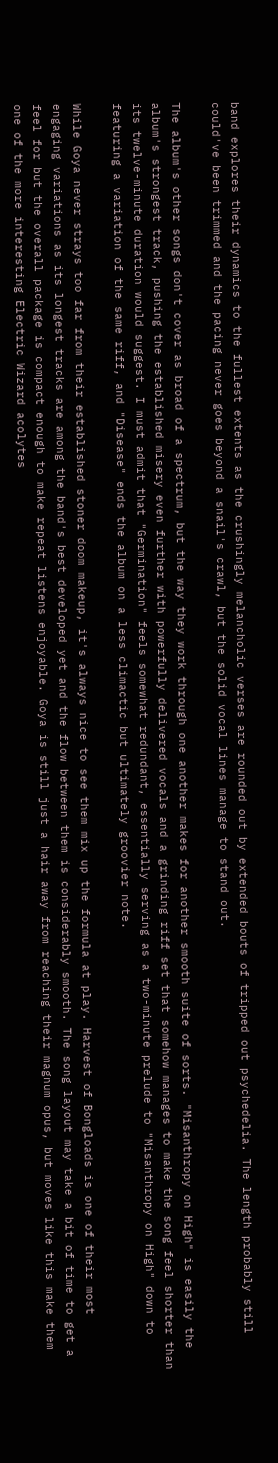band explores their dynamics to the fullest extents as the crushingly melancholic verses are rounded out by extended bouts of tripped out psychedelia. The length probably still could've been trimmed and the pacing never goes beyond a snail's crawl, but the solid vocal lines manage to stand out.

The album's other songs don't cover as broad of a spectrum, but the way they work through one another makes for another smooth suite of sorts. "Misanthropy on High" is easily the album's strongest track, pushing the established misery even further with powerfully delivered vocals and a grinding riff set that somehow manages to make the song feel shorter than its twelve-minute duration would suggest. I must admit that "Germination" feels somewhat redundant, essentially serving as a two-minute prelude to "Misanthropy on High" down to featuring a variation of the same riff, and "Disease" ends the album on a less climactic but ultimately groovier note.

While Goya never strays too far from their established stoner doom makeup, it's always nice to see them mix up the formula at play. Harvest of Bongloads is one of their most engaging variations as its longest tracks are among the band's best developed yet and the flow between them is considerably smooth. The song layout may take a bit of time to get a feel for but the overall package is compact enough to make repeat listens enjoyable. Goya is still just a hair away from reaching their magnum opus, but moves like this make them one of the more interesting Electric Wizard acolytes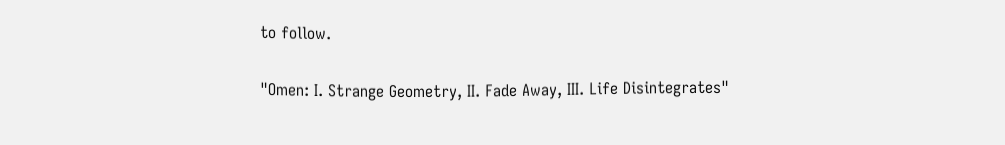to follow.

"Omen: I. Strange Geometry, II. Fade Away, III. Life Disintegrates"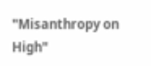"Misanthropy on High"